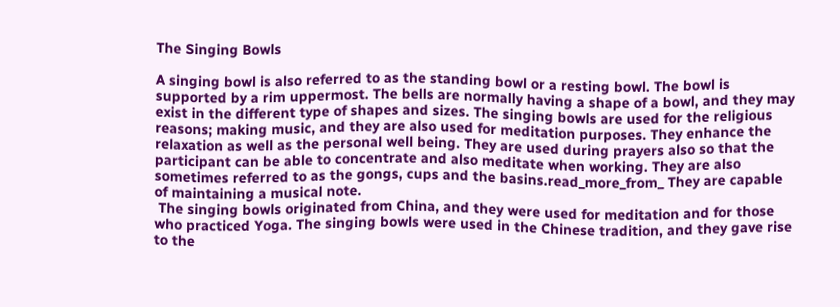The Singing Bowls

A singing bowl is also referred to as the standing bowl or a resting bowl. The bowl is supported by a rim uppermost. The bells are normally having a shape of a bowl, and they may exist in the different type of shapes and sizes. The singing bowls are used for the religious reasons; making music, and they are also used for meditation purposes. They enhance the relaxation as well as the personal well being. They are used during prayers also so that the participant can be able to concentrate and also meditate when working. They are also sometimes referred to as the gongs, cups and the basins.read_more_from_ They are capable of maintaining a musical note.
 The singing bowls originated from China, and they were used for meditation and for those who practiced Yoga. The singing bowls were used in the Chinese tradition, and they gave rise to the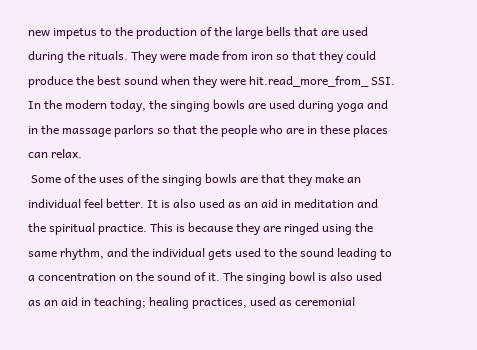new impetus to the production of the large bells that are used during the rituals. They were made from iron so that they could produce the best sound when they were hit.read_more_from_ SSI. In the modern today, the singing bowls are used during yoga and in the massage parlors so that the people who are in these places can relax.
 Some of the uses of the singing bowls are that they make an individual feel better. It is also used as an aid in meditation and the spiritual practice. This is because they are ringed using the same rhythm, and the individual gets used to the sound leading to a concentration on the sound of it. The singing bowl is also used as an aid in teaching; healing practices, used as ceremonial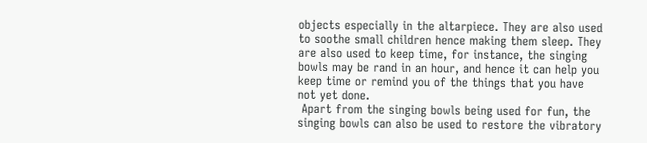objects especially in the altarpiece. They are also used to soothe small children hence making them sleep. They are also used to keep time, for instance, the singing bowls may be rand in an hour, and hence it can help you keep time or remind you of the things that you have not yet done.
 Apart from the singing bowls being used for fun, the singing bowls can also be used to restore the vibratory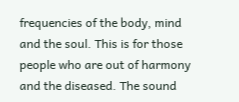frequencies of the body, mind and the soul. This is for those people who are out of harmony and the diseased. The sound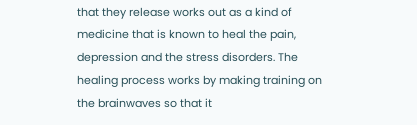that they release works out as a kind of medicine that is known to heal the pain, depression and the stress disorders. The healing process works by making training on the brainwaves so that it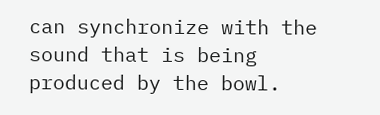can synchronize with the sound that is being produced by the bowl.